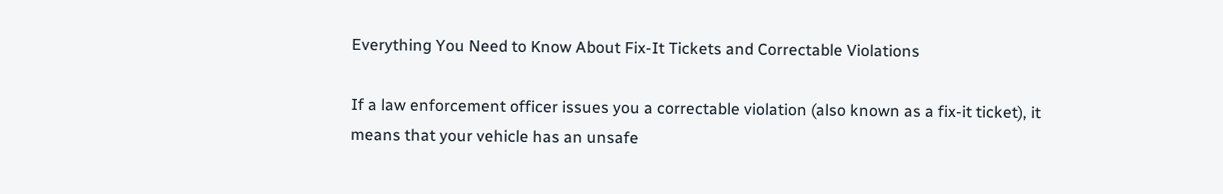Everything You Need to Know About Fix-It Tickets and Correctable Violations

If a law enforcement officer issues you a correctable violation (also known as a fix-it ticket), it means that your vehicle has an unsafe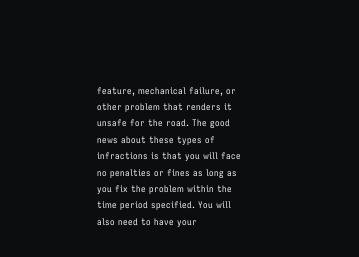feature, mechanical failure, or other problem that renders it unsafe for the road. The good news about these types of infractions is that you will face no penalties or fines as long as you fix the problem within the time period specified. You will also need to have your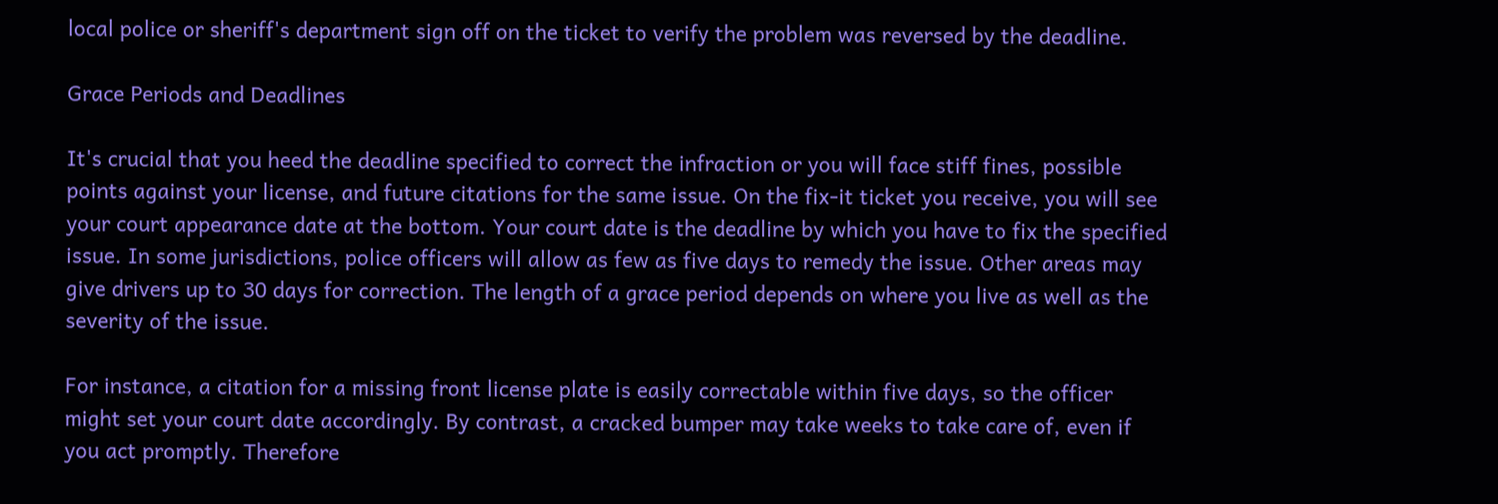local police or sheriff's department sign off on the ticket to verify the problem was reversed by the deadline.

Grace Periods and Deadlines

It's crucial that you heed the deadline specified to correct the infraction or you will face stiff fines, possible points against your license, and future citations for the same issue. On the fix-it ticket you receive, you will see your court appearance date at the bottom. Your court date is the deadline by which you have to fix the specified issue. In some jurisdictions, police officers will allow as few as five days to remedy the issue. Other areas may give drivers up to 30 days for correction. The length of a grace period depends on where you live as well as the severity of the issue.

For instance, a citation for a missing front license plate is easily correctable within five days, so the officer might set your court date accordingly. By contrast, a cracked bumper may take weeks to take care of, even if you act promptly. Therefore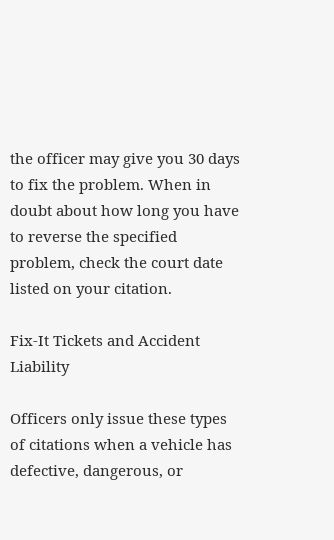the officer may give you 30 days to fix the problem. When in doubt about how long you have to reverse the specified problem, check the court date listed on your citation.

Fix-It Tickets and Accident Liability

Officers only issue these types of citations when a vehicle has defective, dangerous, or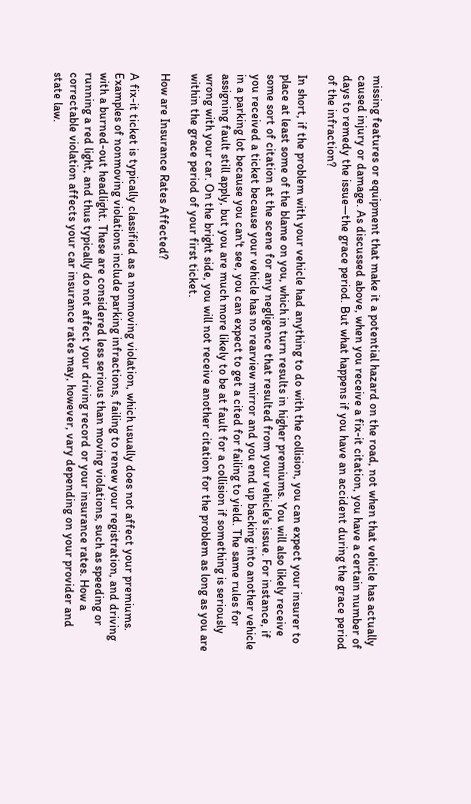missing features or equipment that make it a potential hazard on the road, not when that vehicle has actually caused injury or damage. As discussed above, when you receive a fix-it citation, you have a certain number of days to remedy the issue—the grace period. But what happens if you have an accident during the grace period of the infraction?

In short, if the problem with your vehicle had anything to do with the collision, you can expect your insurer to place at least some of the blame on you, which in turn results in higher premiums. You will also likely receive some sort of citation at the scene for any negligence that resulted from your vehicle's issue. For instance, if you received a ticket because your vehicle has no rearview mirror and you end up backing into another vehicle in a parking lot because you can't see, you can expect to get a cited for failing to yield. The same rules for assigning fault still apply, but you are much more likely to be at fault for a collision if something is seriously wrong with your car. On the bright side, you will not receive another citation for the problem as long as you are within the grace period of your first ticket.

How are Insurance Rates Affected?

A fix-it ticket is typically classified as a nonmoving violation, which usually does not affect your premiums. Examples of nonmoving violations include parking infractions, failing to renew your registration, and driving with a burned-out headlight. These are considered less serious than moving violations, such as speeding or running a red light, and thus typically do not affect your driving record or your insurance rates. How a correctable violation affects your car insurance rates may, however, vary depending on your provider and state law.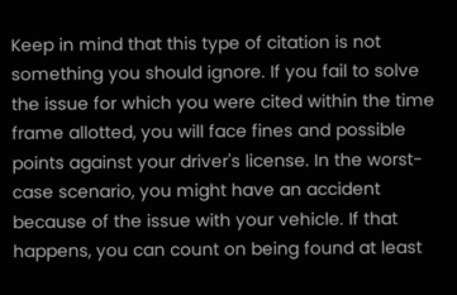Keep in mind that this type of citation is not something you should ignore. If you fail to solve the issue for which you were cited within the time frame allotted, you will face fines and possible points against your driver's license. In the worst-case scenario, you might have an accident because of the issue with your vehicle. If that happens, you can count on being found at least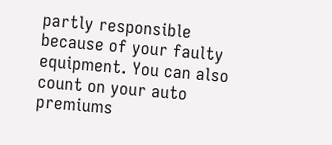partly responsible because of your faulty equipment. You can also count on your auto premiums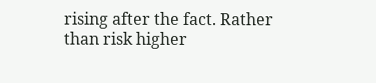rising after the fact. Rather than risk higher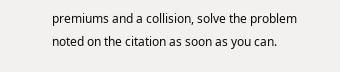premiums and a collision, solve the problem noted on the citation as soon as you can.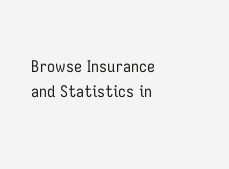Browse Insurance
and Statistics in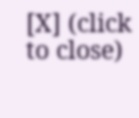[X] (click to close)